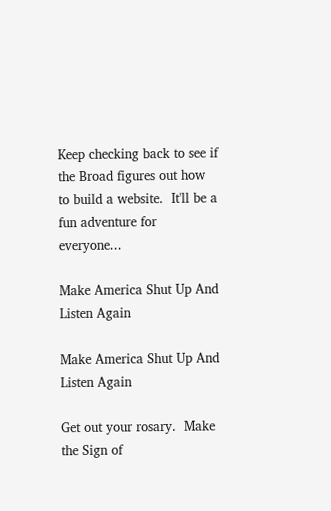Keep checking back to see if the Broad figures out how to build a website.  It'll be a fun adventure for everyone...

Make America Shut Up And Listen Again

Make America Shut Up And Listen Again

Get out your rosary.  Make the Sign of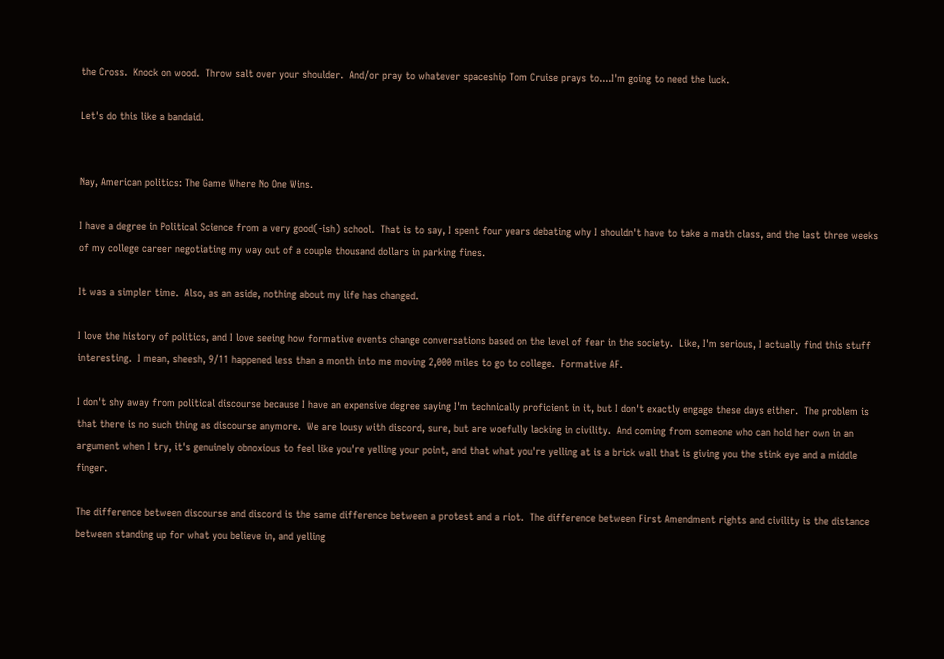the Cross.  Knock on wood.  Throw salt over your shoulder.  And/or pray to whatever spaceship Tom Cruise prays to....I'm going to need the luck.

Let's do this like a bandaid.


Nay, American politics: The Game Where No One Wins.

I have a degree in Political Science from a very good(-ish) school.  That is to say, I spent four years debating why I shouldn't have to take a math class, and the last three weeks of my college career negotiating my way out of a couple thousand dollars in parking fines.

It was a simpler time.  Also, as an aside, nothing about my life has changed.

I love the history of politics, and I love seeing how formative events change conversations based on the level of fear in the society.  Like, I'm serious, I actually find this stuff interesting.  I mean, sheesh, 9/11 happened less than a month into me moving 2,000 miles to go to college.  Formative AF.

I don't shy away from political discourse because I have an expensive degree saying I'm technically proficient in it, but I don't exactly engage these days either.  The problem is that there is no such thing as discourse anymore.  We are lousy with discord, sure, but are woefully lacking in civility.  And coming from someone who can hold her own in an argument when I try, it's genuinely obnoxious to feel like you're yelling your point, and that what you're yelling at is a brick wall that is giving you the stink eye and a middle finger.

The difference between discourse and discord is the same difference between a protest and a riot.  The difference between First Amendment rights and civility is the distance between standing up for what you believe in, and yelling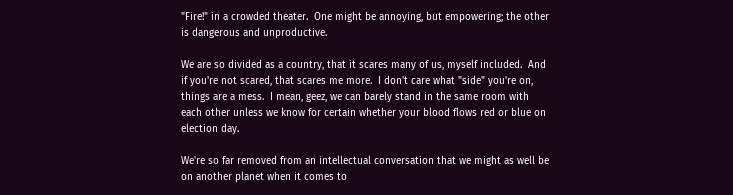"Fire!" in a crowded theater.  One might be annoying, but empowering; the other is dangerous and unproductive.

We are so divided as a country, that it scares many of us, myself included.  And if you're not scared, that scares me more.  I don't care what "side" you're on, things are a mess.  I mean, geez, we can barely stand in the same room with each other unless we know for certain whether your blood flows red or blue on election day.

We're so far removed from an intellectual conversation that we might as well be on another planet when it comes to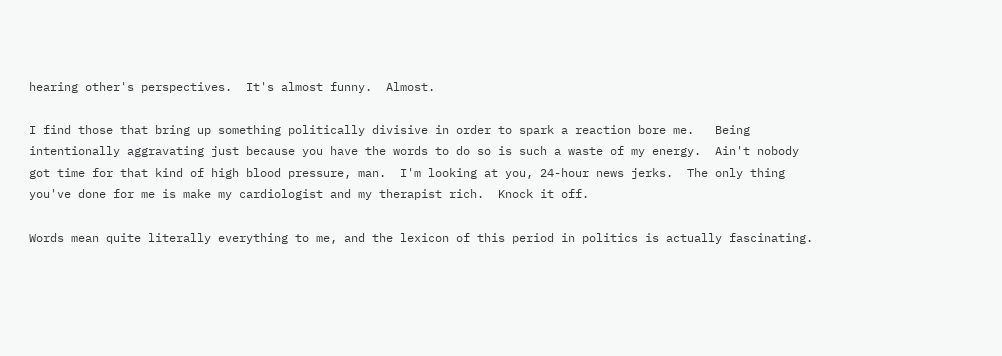hearing other's perspectives.  It's almost funny.  Almost.

I find those that bring up something politically divisive in order to spark a reaction bore me.   Being intentionally aggravating just because you have the words to do so is such a waste of my energy.  Ain't nobody got time for that kind of high blood pressure, man.  I'm looking at you, 24-hour news jerks.  The only thing you've done for me is make my cardiologist and my therapist rich.  Knock it off.

Words mean quite literally everything to me, and the lexicon of this period in politics is actually fascinating.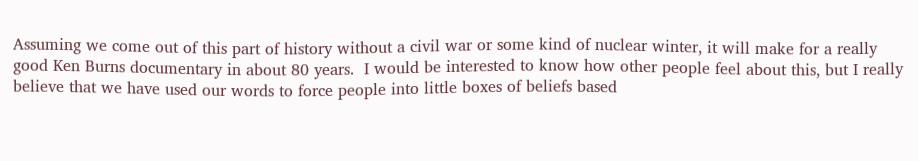Assuming we come out of this part of history without a civil war or some kind of nuclear winter, it will make for a really good Ken Burns documentary in about 80 years.  I would be interested to know how other people feel about this, but I really believe that we have used our words to force people into little boxes of beliefs based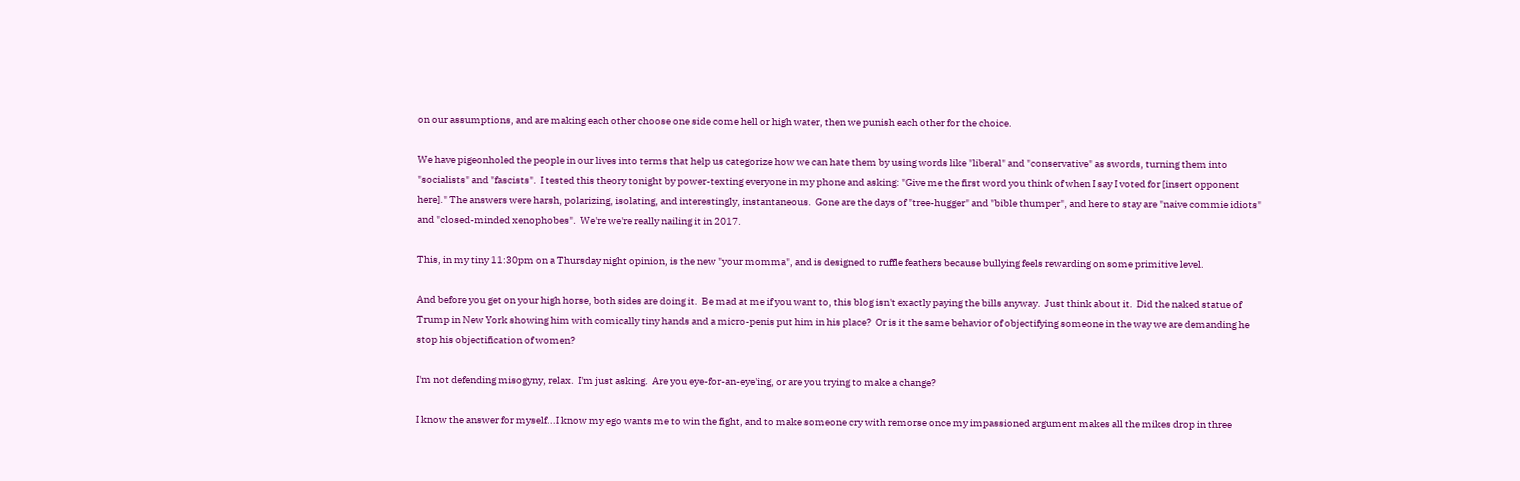on our assumptions, and are making each other choose one side come hell or high water, then we punish each other for the choice.

We have pigeonholed the people in our lives into terms that help us categorize how we can hate them by using words like "liberal" and "conservative" as swords, turning them into "socialists" and "fascists".  I tested this theory tonight by power-texting everyone in my phone and asking: "Give me the first word you think of when I say I voted for [insert opponent here]." The answers were harsh, polarizing, isolating, and interestingly, instantaneous.  Gone are the days of "tree-hugger" and "bible thumper", and here to stay are "naive commie idiots" and "closed-minded xenophobes".  We're we're really nailing it in 2017.

This, in my tiny 11:30pm on a Thursday night opinion, is the new "your momma", and is designed to ruffle feathers because bullying feels rewarding on some primitive level.

And before you get on your high horse, both sides are doing it.  Be mad at me if you want to, this blog isn't exactly paying the bills anyway.  Just think about it.  Did the naked statue of Trump in New York showing him with comically tiny hands and a micro-penis put him in his place?  Or is it the same behavior of objectifying someone in the way we are demanding he stop his objectification of women?

I'm not defending misogyny, relax.  I'm just asking.  Are you eye-for-an-eye'ing, or are you trying to make a change?

I know the answer for myself...I know my ego wants me to win the fight, and to make someone cry with remorse once my impassioned argument makes all the mikes drop in three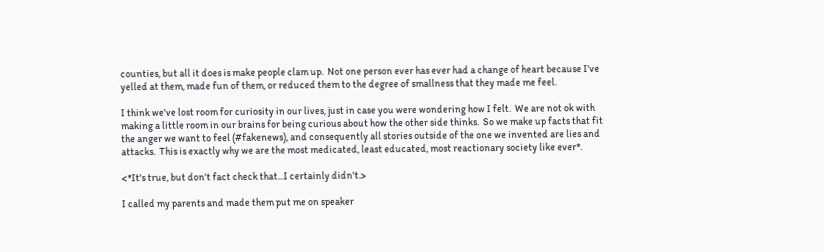counties, but all it does is make people clam up.  Not one person ever has ever had a change of heart because I've yelled at them, made fun of them, or reduced them to the degree of smallness that they made me feel.

I think we've lost room for curiosity in our lives, just in case you were wondering how I felt.  We are not ok with making a little room in our brains for being curious about how the other side thinks.  So we make up facts that fit the anger we want to feel (#fakenews), and consequently all stories outside of the one we invented are lies and attacks.  This is exactly why we are the most medicated, least educated, most reactionary society like ever*.

<*It's true, but don't fact check that...I certainly didn't.>

I called my parents and made them put me on speaker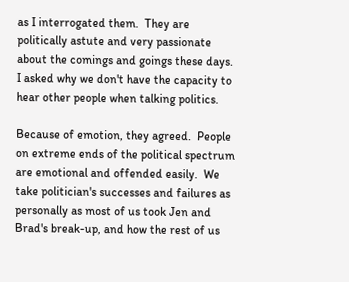as I interrogated them.  They are politically astute and very passionate about the comings and goings these days.  I asked why we don't have the capacity to hear other people when talking politics.

Because of emotion, they agreed.  People on extreme ends of the political spectrum are emotional and offended easily.  We take politician's successes and failures as personally as most of us took Jen and Brad's break-up, and how the rest of us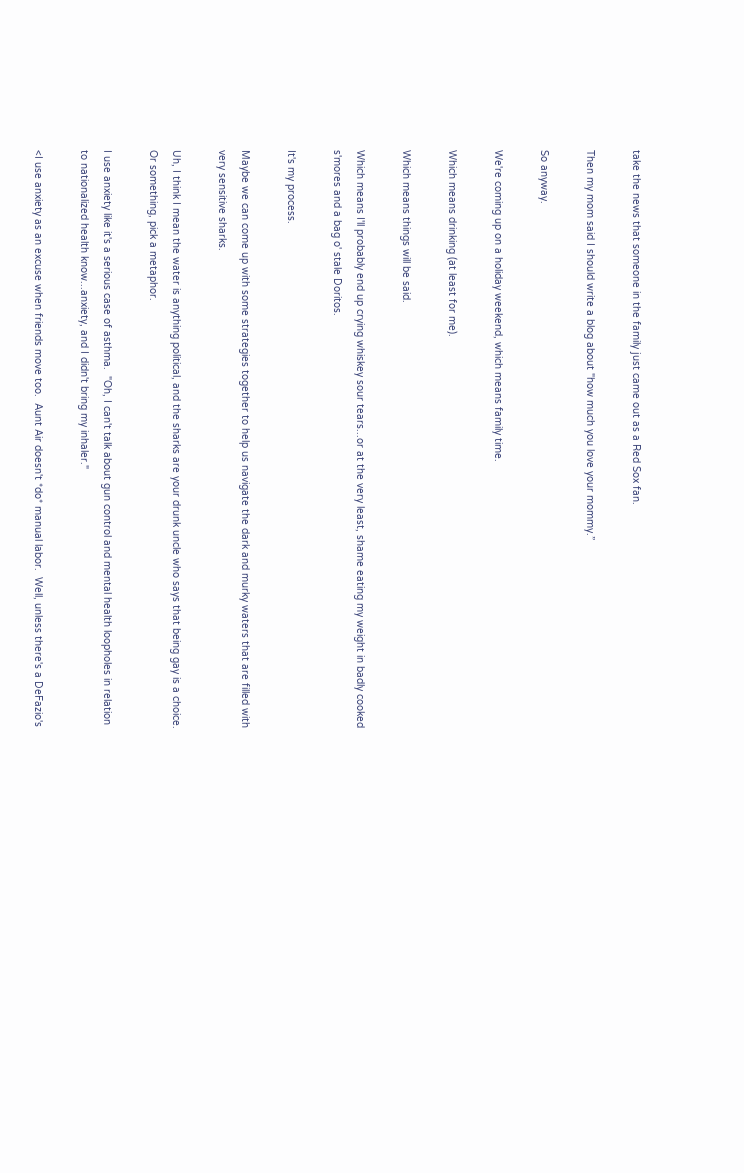take the news that someone in the family just came out as a Red Sox fan.

Then my mom said I should write a blog about "how much you love your mommy.”

So anyway.

We're coming up on a holiday weekend, which means family time.

Which means drinking (at least for me).

Which means things will be said.

Which means I'll probably end up crying whiskey sour tears...or at the very least, shame eating my weight in badly cooked s'mores and a bag o' stale Doritos.

It's my process.

Maybe we can come up with some strategies together to help us navigate the dark and murky waters that are filled with very sensitive sharks.

Uh, I think I mean the water is anything political, and the sharks are your drunk uncle who says that being gay is a choice.  Or something, pick a metaphor.

I use anxiety like it's a serious case of asthma.  "Oh, I can't talk about gun control and mental health loopholes in relation to nationalized health know...anxiety, and I didn't bring my inhaler."

<I use anxiety as an excuse when friends move too.  Aunt Air doesn't *do* manual labor.  Well, unless there's a DeFazio's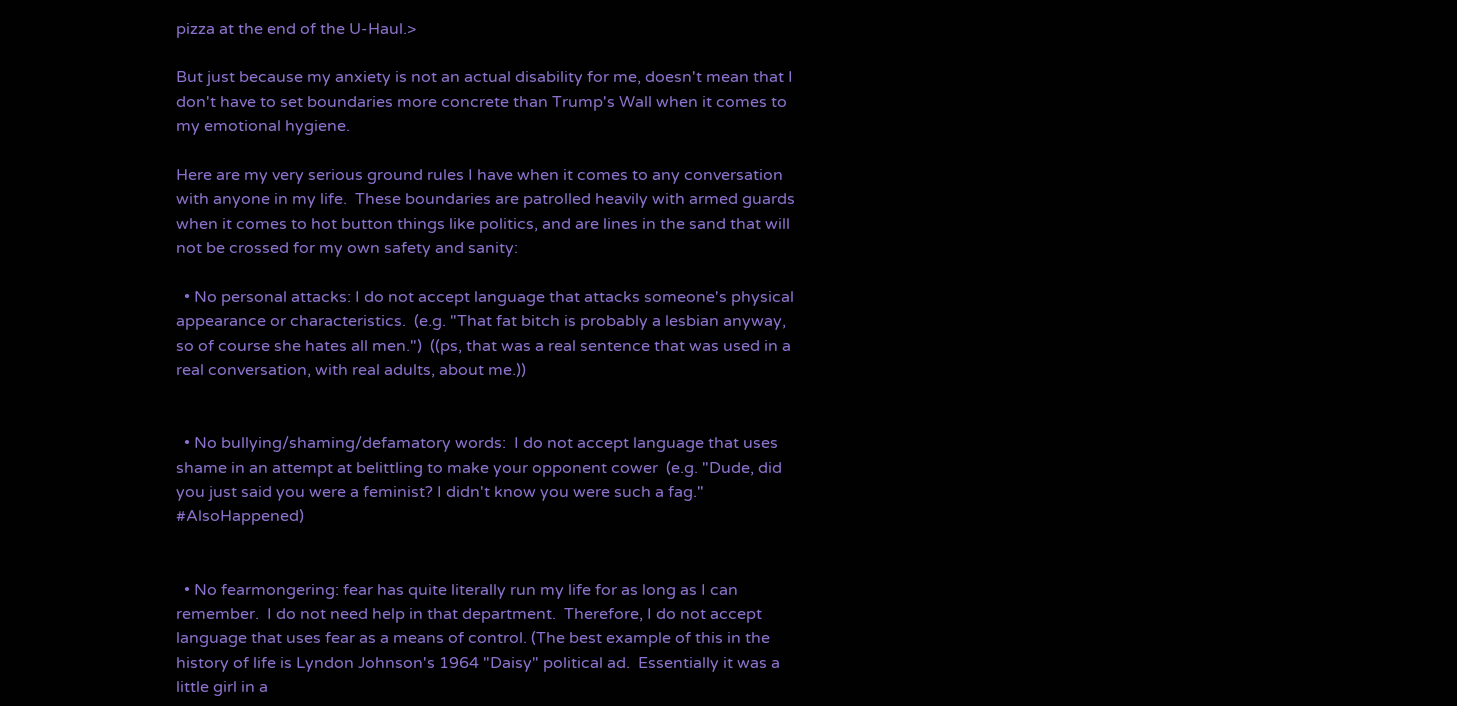pizza at the end of the U-Haul.>

But just because my anxiety is not an actual disability for me, doesn't mean that I don't have to set boundaries more concrete than Trump's Wall when it comes to my emotional hygiene.

Here are my very serious ground rules I have when it comes to any conversation with anyone in my life.  These boundaries are patrolled heavily with armed guards when it comes to hot button things like politics, and are lines in the sand that will not be crossed for my own safety and sanity:

  • No personal attacks: I do not accept language that attacks someone's physical appearance or characteristics.  (e.g. "That fat bitch is probably a lesbian anyway, so of course she hates all men.")  ((ps, that was a real sentence that was used in a real conversation, with real adults, about me.))


  • No bullying/shaming/defamatory words:  I do not accept language that uses shame in an attempt at belittling to make your opponent cower  (e.g. "Dude, did you just said you were a feminist? I didn't know you were such a fag." #AlsoHappened)


  • No fearmongering: fear has quite literally run my life for as long as I can remember.  I do not need help in that department.  Therefore, I do not accept language that uses fear as a means of control. (The best example of this in the history of life is Lyndon Johnson's 1964 "Daisy" political ad.  Essentially it was a little girl in a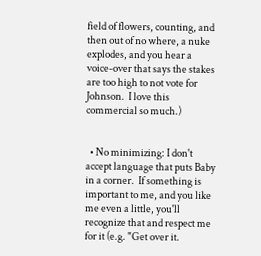field of flowers, counting, and then out of no where, a nuke explodes, and you hear a voice-over that says the stakes are too high to not vote for Johnson.  I love this commercial so much.)


  • No minimizing: I don't accept language that puts Baby in a corner.  If something is important to me, and you like me even a little, you'll recognize that and respect me for it (e.g. "Get over it.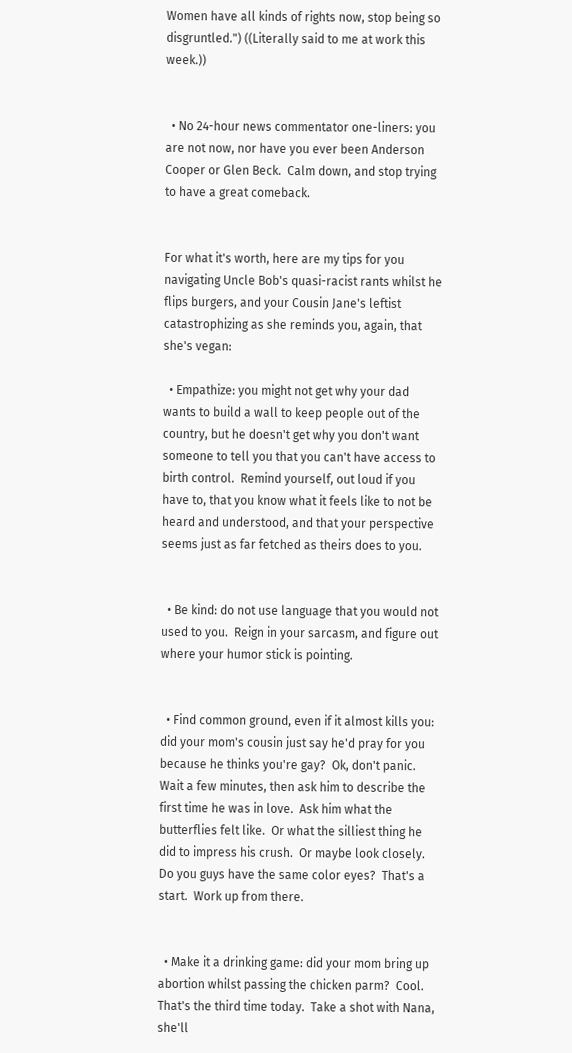Women have all kinds of rights now, stop being so disgruntled.") ((Literally said to me at work this week.))


  • No 24-hour news commentator one-liners: you are not now, nor have you ever been Anderson Cooper or Glen Beck.  Calm down, and stop trying to have a great comeback.


For what it's worth, here are my tips for you navigating Uncle Bob's quasi-racist rants whilst he flips burgers, and your Cousin Jane's leftist catastrophizing as she reminds you, again, that she's vegan:

  • Empathize: you might not get why your dad wants to build a wall to keep people out of the country, but he doesn't get why you don't want someone to tell you that you can't have access to birth control.  Remind yourself, out loud if you have to, that you know what it feels like to not be heard and understood, and that your perspective seems just as far fetched as theirs does to you.


  • Be kind: do not use language that you would not used to you.  Reign in your sarcasm, and figure out where your humor stick is pointing.


  • Find common ground, even if it almost kills you: did your mom's cousin just say he'd pray for you because he thinks you're gay?  Ok, don't panic.  Wait a few minutes, then ask him to describe the first time he was in love.  Ask him what the butterflies felt like.  Or what the silliest thing he did to impress his crush.  Or maybe look closely.  Do you guys have the same color eyes?  That's a start.  Work up from there.


  • Make it a drinking game: did your mom bring up abortion whilst passing the chicken parm?  Cool.  That's the third time today.  Take a shot with Nana, she'll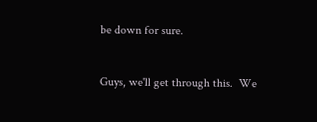be down for sure.


Guys, we'll get through this.  We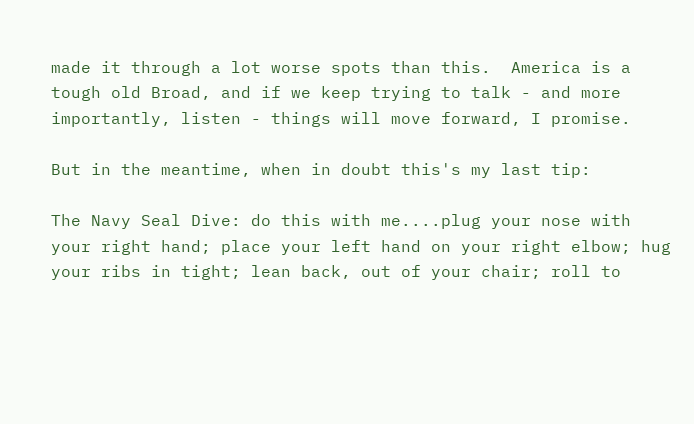made it through a lot worse spots than this.  America is a tough old Broad, and if we keep trying to talk - and more importantly, listen - things will move forward, I promise.

But in the meantime, when in doubt this's my last tip:

The Navy Seal Dive: do this with me....plug your nose with your right hand; place your left hand on your right elbow; hug your ribs in tight; lean back, out of your chair; roll to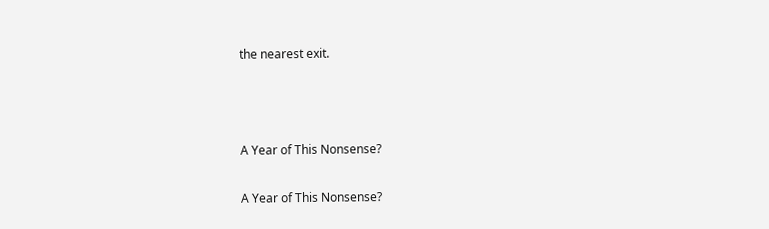the nearest exit.



A Year of This Nonsense?

A Year of This Nonsense?